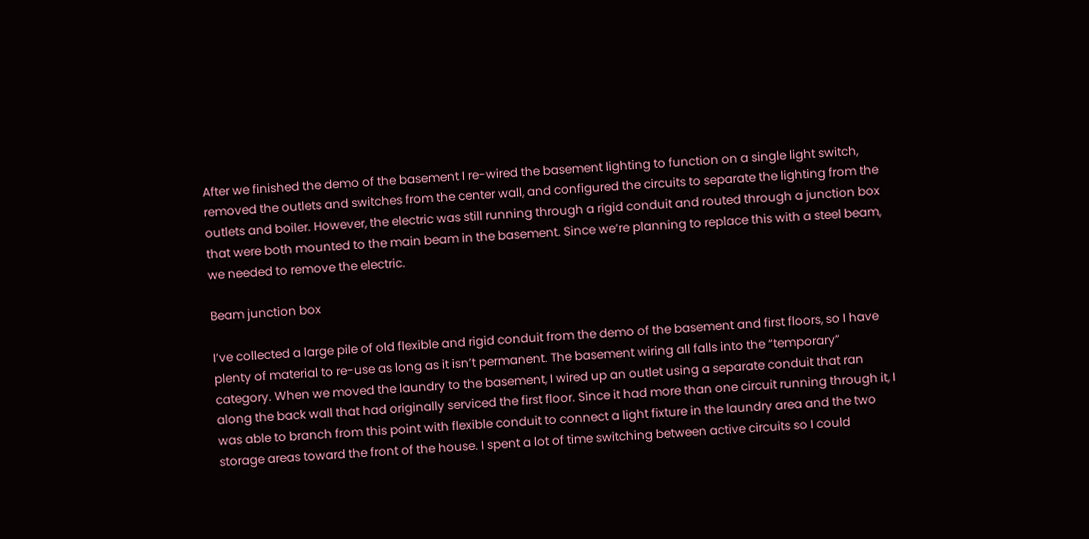After we finished the demo of the basement I re-wired the basement lighting to function on a single light switch, removed the outlets and switches from the center wall, and configured the circuits to separate the lighting from the outlets and boiler. However, the electric was still running through a rigid conduit and routed through a junction box that were both mounted to the main beam in the basement. Since we’re planning to replace this with a steel beam, we needed to remove the electric.

Beam junction box

I’ve collected a large pile of old flexible and rigid conduit from the demo of the basement and first floors, so I have plenty of material to re-use as long as it isn’t permanent. The basement wiring all falls into the “temporary” category. When we moved the laundry to the basement, I wired up an outlet using a separate conduit that ran along the back wall that had originally serviced the first floor. Since it had more than one circuit running through it, I was able to branch from this point with flexible conduit to connect a light fixture in the laundry area and the two storage areas toward the front of the house. I spent a lot of time switching between active circuits so I could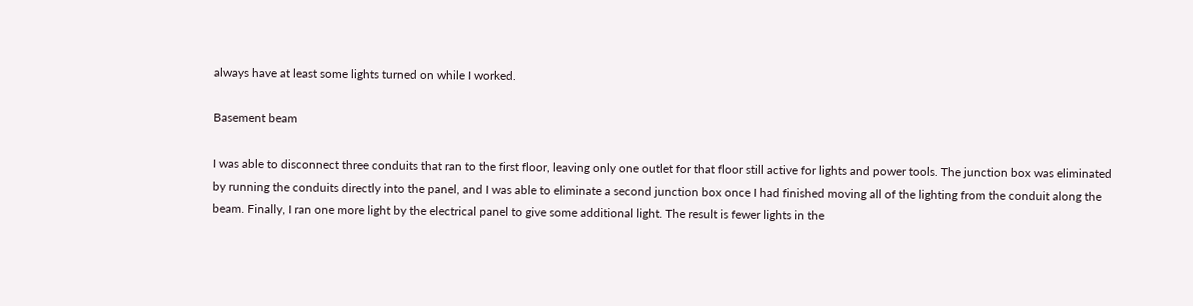always have at least some lights turned on while I worked.

Basement beam

I was able to disconnect three conduits that ran to the first floor, leaving only one outlet for that floor still active for lights and power tools. The junction box was eliminated by running the conduits directly into the panel, and I was able to eliminate a second junction box once I had finished moving all of the lighting from the conduit along the beam. Finally, I ran one more light by the electrical panel to give some additional light. The result is fewer lights in the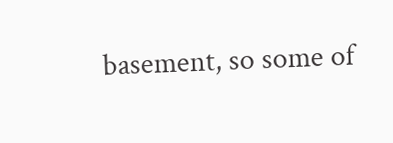basement, so some of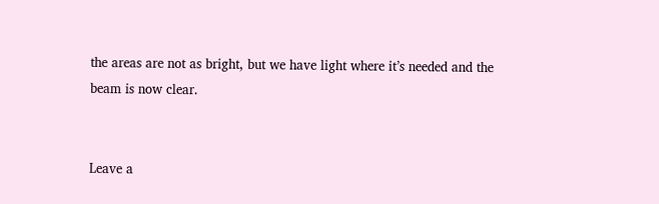the areas are not as bright, but we have light where it’s needed and the beam is now clear.


Leave a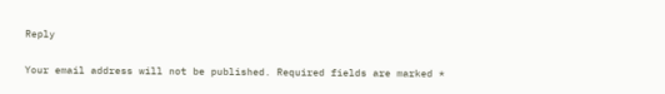Reply

Your email address will not be published. Required fields are marked *